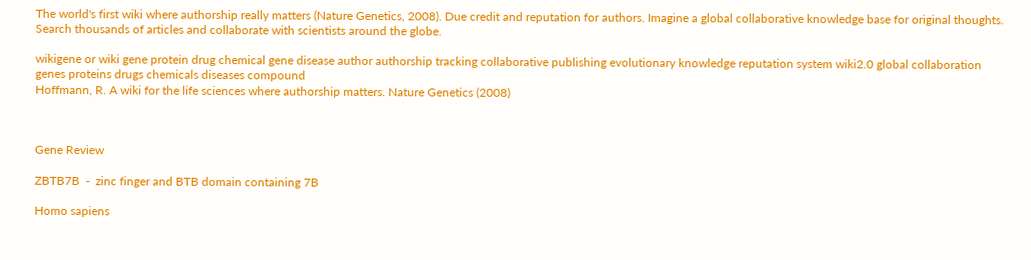The world's first wiki where authorship really matters (Nature Genetics, 2008). Due credit and reputation for authors. Imagine a global collaborative knowledge base for original thoughts. Search thousands of articles and collaborate with scientists around the globe.

wikigene or wiki gene protein drug chemical gene disease author authorship tracking collaborative publishing evolutionary knowledge reputation system wiki2.0 global collaboration genes proteins drugs chemicals diseases compound
Hoffmann, R. A wiki for the life sciences where authorship matters. Nature Genetics (2008)



Gene Review

ZBTB7B  -  zinc finger and BTB domain containing 7B

Homo sapiens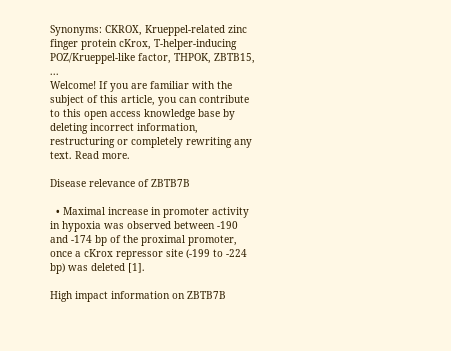Synonyms: CKROX, Krueppel-related zinc finger protein cKrox, T-helper-inducing POZ/Krueppel-like factor, THPOK, ZBTB15, ...
Welcome! If you are familiar with the subject of this article, you can contribute to this open access knowledge base by deleting incorrect information, restructuring or completely rewriting any text. Read more.

Disease relevance of ZBTB7B

  • Maximal increase in promoter activity in hypoxia was observed between -190 and -174 bp of the proximal promoter, once a cKrox repressor site (-199 to -224 bp) was deleted [1].

High impact information on ZBTB7B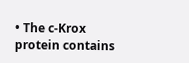• The c-Krox protein contains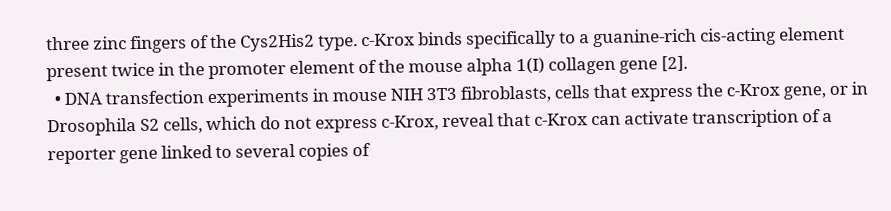three zinc fingers of the Cys2His2 type. c-Krox binds specifically to a guanine-rich cis-acting element present twice in the promoter element of the mouse alpha 1(I) collagen gene [2].
  • DNA transfection experiments in mouse NIH 3T3 fibroblasts, cells that express the c-Krox gene, or in Drosophila S2 cells, which do not express c-Krox, reveal that c-Krox can activate transcription of a reporter gene linked to several copies of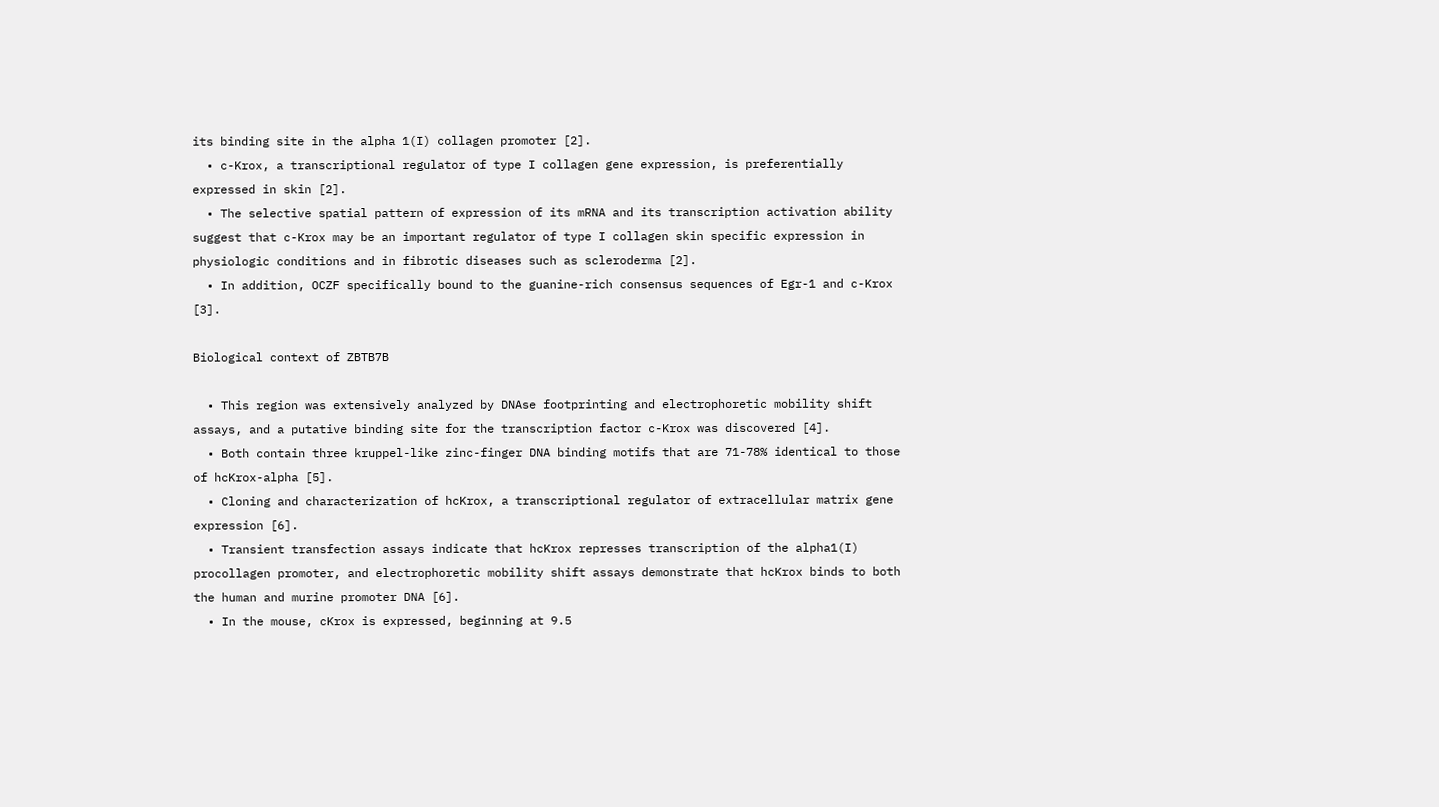its binding site in the alpha 1(I) collagen promoter [2].
  • c-Krox, a transcriptional regulator of type I collagen gene expression, is preferentially expressed in skin [2].
  • The selective spatial pattern of expression of its mRNA and its transcription activation ability suggest that c-Krox may be an important regulator of type I collagen skin specific expression in physiologic conditions and in fibrotic diseases such as scleroderma [2].
  • In addition, OCZF specifically bound to the guanine-rich consensus sequences of Egr-1 and c-Krox [3].

Biological context of ZBTB7B

  • This region was extensively analyzed by DNAse footprinting and electrophoretic mobility shift assays, and a putative binding site for the transcription factor c-Krox was discovered [4].
  • Both contain three kruppel-like zinc-finger DNA binding motifs that are 71-78% identical to those of hcKrox-alpha [5].
  • Cloning and characterization of hcKrox, a transcriptional regulator of extracellular matrix gene expression [6].
  • Transient transfection assays indicate that hcKrox represses transcription of the alpha1(I) procollagen promoter, and electrophoretic mobility shift assays demonstrate that hcKrox binds to both the human and murine promoter DNA [6].
  • In the mouse, cKrox is expressed, beginning at 9.5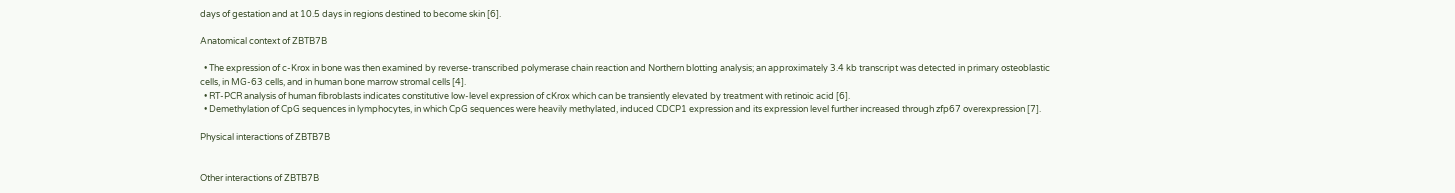days of gestation and at 10.5 days in regions destined to become skin [6].

Anatomical context of ZBTB7B

  • The expression of c-Krox in bone was then examined by reverse-transcribed polymerase chain reaction and Northern blotting analysis; an approximately 3.4 kb transcript was detected in primary osteoblastic cells, in MG-63 cells, and in human bone marrow stromal cells [4].
  • RT-PCR analysis of human fibroblasts indicates constitutive low-level expression of cKrox which can be transiently elevated by treatment with retinoic acid [6].
  • Demethylation of CpG sequences in lymphocytes, in which CpG sequences were heavily methylated, induced CDCP1 expression and its expression level further increased through zfp67 overexpression [7].

Physical interactions of ZBTB7B


Other interactions of ZBTB7B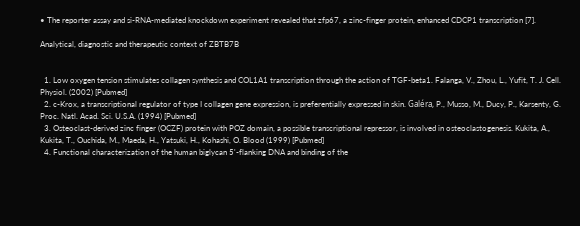• The reporter assay and si-RNA-mediated knockdown experiment revealed that zfp67, a zinc-finger protein, enhanced CDCP1 transcription [7].

Analytical, diagnostic and therapeutic context of ZBTB7B


  1. Low oxygen tension stimulates collagen synthesis and COL1A1 transcription through the action of TGF-beta1. Falanga, V., Zhou, L., Yufit, T. J. Cell. Physiol. (2002) [Pubmed]
  2. c-Krox, a transcriptional regulator of type I collagen gene expression, is preferentially expressed in skin. Galéra, P., Musso, M., Ducy, P., Karsenty, G. Proc. Natl. Acad. Sci. U.S.A. (1994) [Pubmed]
  3. Osteoclast-derived zinc finger (OCZF) protein with POZ domain, a possible transcriptional repressor, is involved in osteoclastogenesis. Kukita, A., Kukita, T., Ouchida, M., Maeda, H., Yatsuki, H., Kohashi, O. Blood (1999) [Pubmed]
  4. Functional characterization of the human biglycan 5'-flanking DNA and binding of the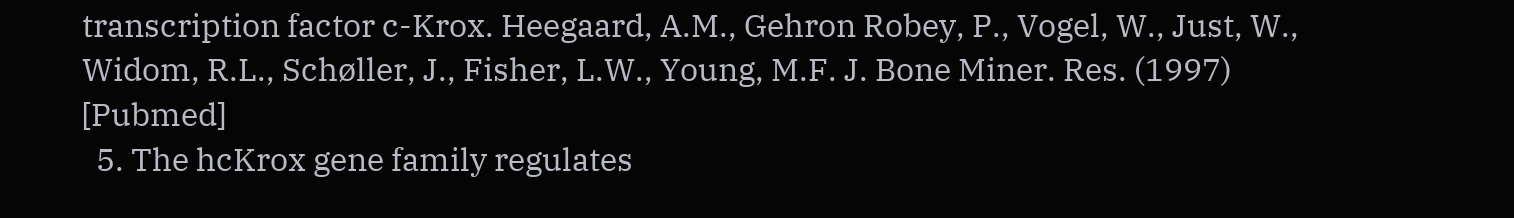transcription factor c-Krox. Heegaard, A.M., Gehron Robey, P., Vogel, W., Just, W., Widom, R.L., Schøller, J., Fisher, L.W., Young, M.F. J. Bone Miner. Res. (1997) [Pubmed]
  5. The hcKrox gene family regulates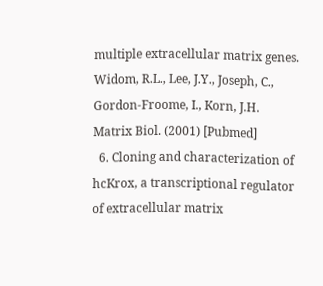multiple extracellular matrix genes. Widom, R.L., Lee, J.Y., Joseph, C., Gordon-Froome, I., Korn, J.H. Matrix Biol. (2001) [Pubmed]
  6. Cloning and characterization of hcKrox, a transcriptional regulator of extracellular matrix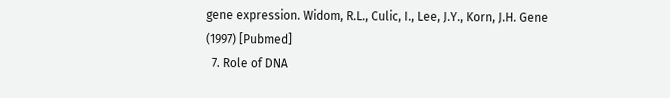gene expression. Widom, R.L., Culic, I., Lee, J.Y., Korn, J.H. Gene (1997) [Pubmed]
  7. Role of DNA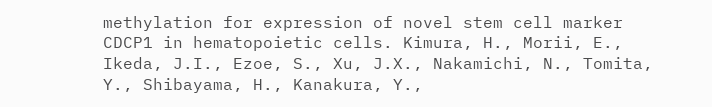methylation for expression of novel stem cell marker CDCP1 in hematopoietic cells. Kimura, H., Morii, E., Ikeda, J.I., Ezoe, S., Xu, J.X., Nakamichi, N., Tomita, Y., Shibayama, H., Kanakura, Y.,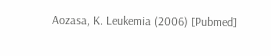Aozasa, K. Leukemia (2006) [Pubmed]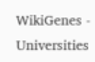WikiGenes - Universities